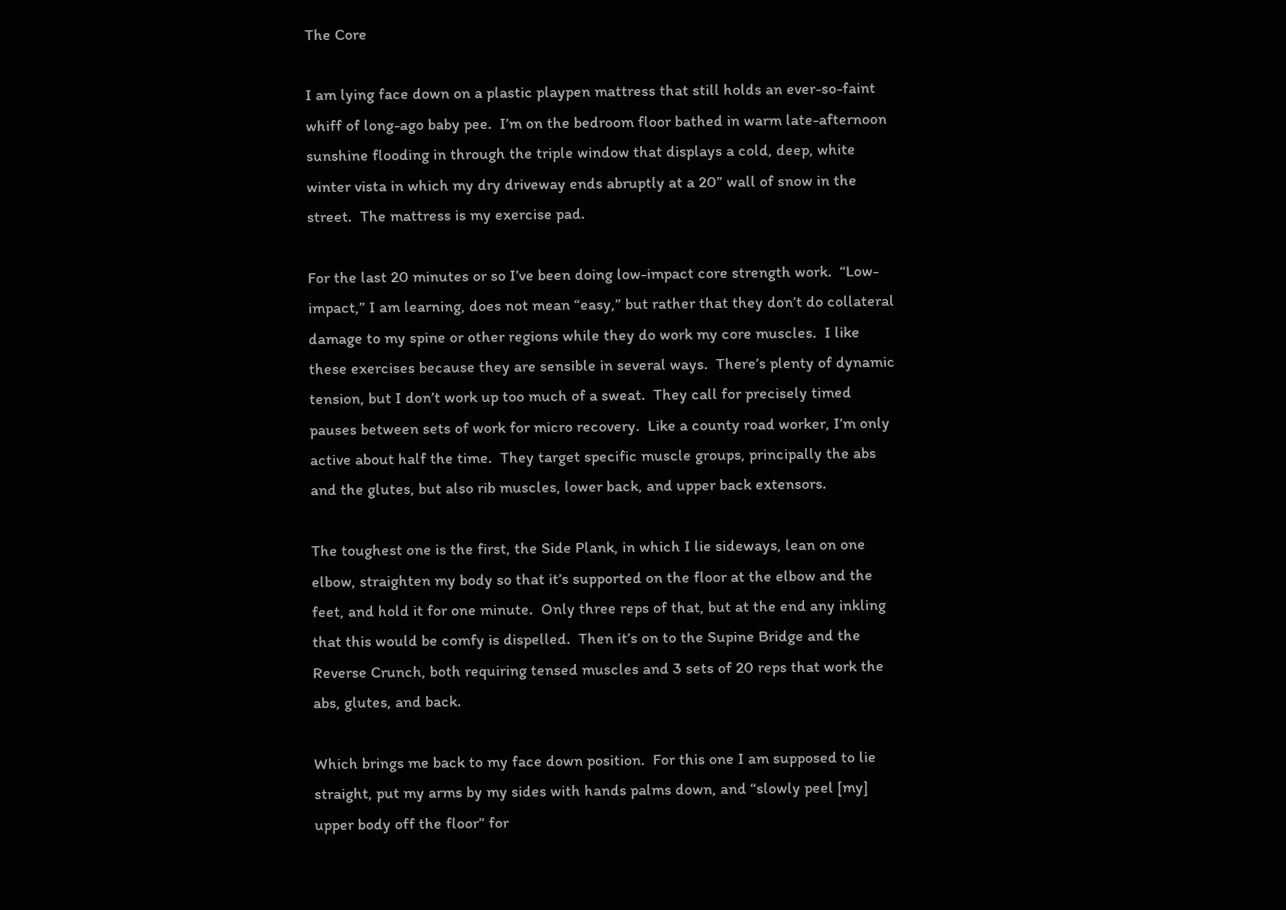The Core

I am lying face down on a plastic playpen mattress that still holds an ever-so-faint whiff of long-ago baby pee.  I’m on the bedroom floor bathed in warm late-afternoon sunshine flooding in through the triple window that displays a cold, deep, white winter vista in which my dry driveway ends abruptly at a 20” wall of snow in the street.  The mattress is my exercise pad.

For the last 20 minutes or so I’ve been doing low-impact core strength work.  “Low-impact,” I am learning, does not mean “easy,” but rather that they don’t do collateral damage to my spine or other regions while they do work my core muscles.  I like these exercises because they are sensible in several ways.  There’s plenty of dynamic tension, but I don’t work up too much of a sweat.  They call for precisely timed pauses between sets of work for micro recovery.  Like a county road worker, I’m only active about half the time.  They target specific muscle groups, principally the abs and the glutes, but also rib muscles, lower back, and upper back extensors.

The toughest one is the first, the Side Plank, in which I lie sideways, lean on one elbow, straighten my body so that it’s supported on the floor at the elbow and the feet, and hold it for one minute.  Only three reps of that, but at the end any inkling that this would be comfy is dispelled.  Then it’s on to the Supine Bridge and the Reverse Crunch, both requiring tensed muscles and 3 sets of 20 reps that work the abs, glutes, and back.

Which brings me back to my face down position.  For this one I am supposed to lie straight, put my arms by my sides with hands palms down, and “slowly peel [my] upper body off the floor” for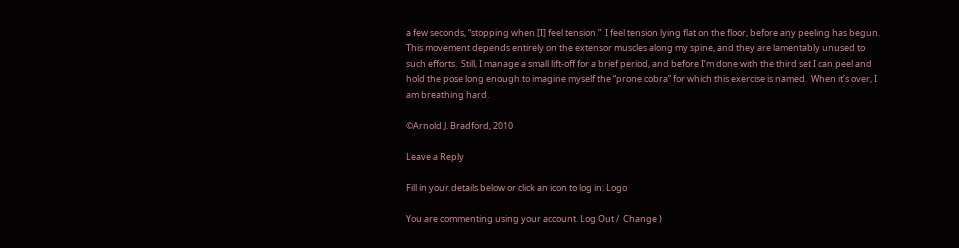a few seconds, “stopping when [I] feel tension.”  I feel tension lying flat on the floor, before any peeling has begun.  This movement depends entirely on the extensor muscles along my spine, and they are lamentably unused to such efforts.  Still, I manage a small lift-off for a brief period, and before I’m done with the third set I can peel and hold the pose long enough to imagine myself the “prone cobra” for which this exercise is named.  When it’s over, I am breathing hard.

©Arnold J. Bradford, 2010

Leave a Reply

Fill in your details below or click an icon to log in: Logo

You are commenting using your account. Log Out /  Change )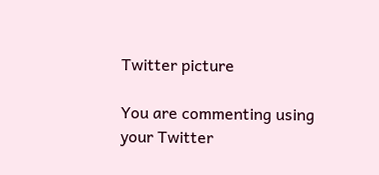Twitter picture

You are commenting using your Twitter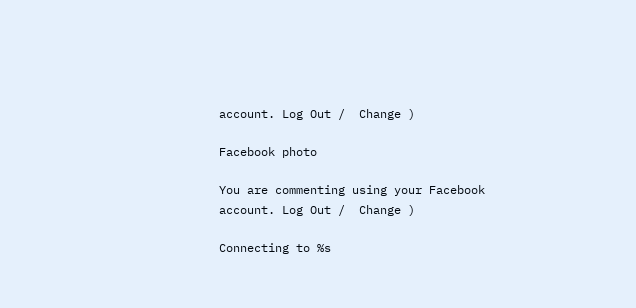account. Log Out /  Change )

Facebook photo

You are commenting using your Facebook account. Log Out /  Change )

Connecting to %s